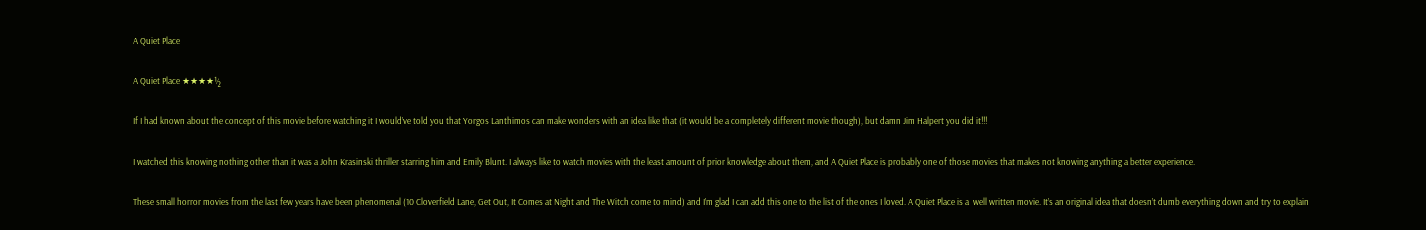A Quiet Place

A Quiet Place ★★★★½

If I had known about the concept of this movie before watching it I would’ve told you that Yorgos Lanthimos can make wonders with an idea like that (it would be a completely different movie though), but damn Jim Halpert you did it!!!

I watched this knowing nothing other than it was a John Krasinski thriller starring him and Emily Blunt. I always like to watch movies with the least amount of prior knowledge about them, and A Quiet Place is probably one of those movies that makes not knowing anything a better experience.

These small horror movies from the last few years have been phenomenal (10 Cloverfield Lane, Get Out, It Comes at Night and The Witch come to mind) and I’m glad I can add this one to the list of the ones I loved. A Quiet Place is a  well written movie. It’s an original idea that doesn’t dumb everything down and try to explain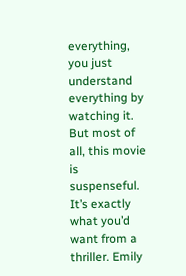everything, you just understand everything by watching it. But most of all, this movie is suspenseful. It’s exactly what you’d want from a thriller. Emily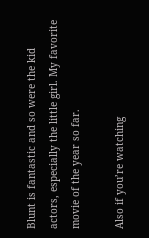Blunt is fantastic and so were the kid actors, especially the little girl. My favorite movie of the year so far.

Also if you’re watching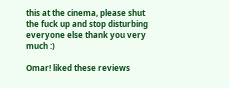this at the cinema, please shut the fuck up and stop disturbing everyone else thank you very much :)

Omar! liked these reviews